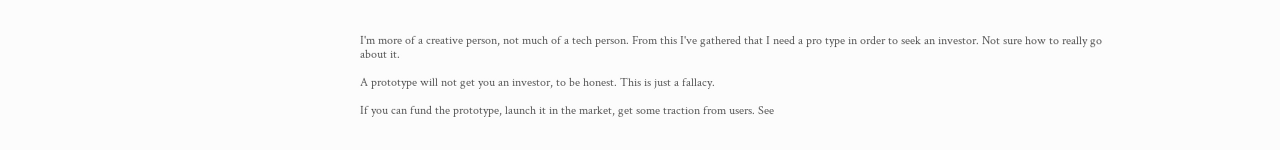I'm more of a creative person, not much of a tech person. From this I've gathered that I need a pro type in order to seek an investor. Not sure how to really go about it.

A prototype will not get you an investor, to be honest. This is just a fallacy.

If you can fund the prototype, launch it in the market, get some traction from users. See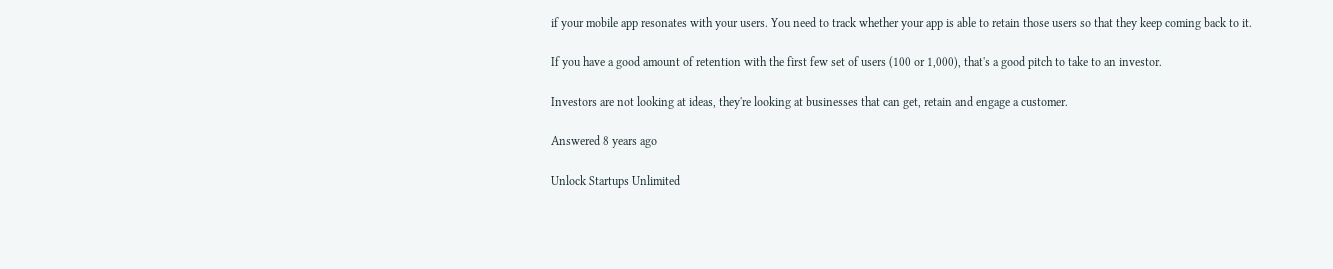if your mobile app resonates with your users. You need to track whether your app is able to retain those users so that they keep coming back to it.

If you have a good amount of retention with the first few set of users (100 or 1,000), that's a good pitch to take to an investor.

Investors are not looking at ideas, they're looking at businesses that can get, retain and engage a customer.

Answered 8 years ago

Unlock Startups Unlimited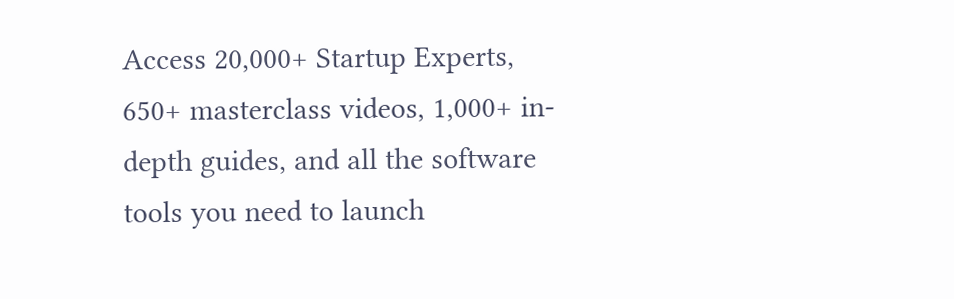Access 20,000+ Startup Experts, 650+ masterclass videos, 1,000+ in-depth guides, and all the software tools you need to launch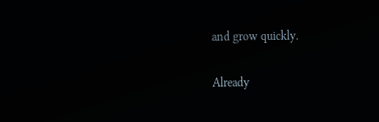and grow quickly.

Already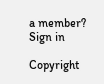a member? Sign in

Copyright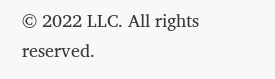© 2022 LLC. All rights reserved.